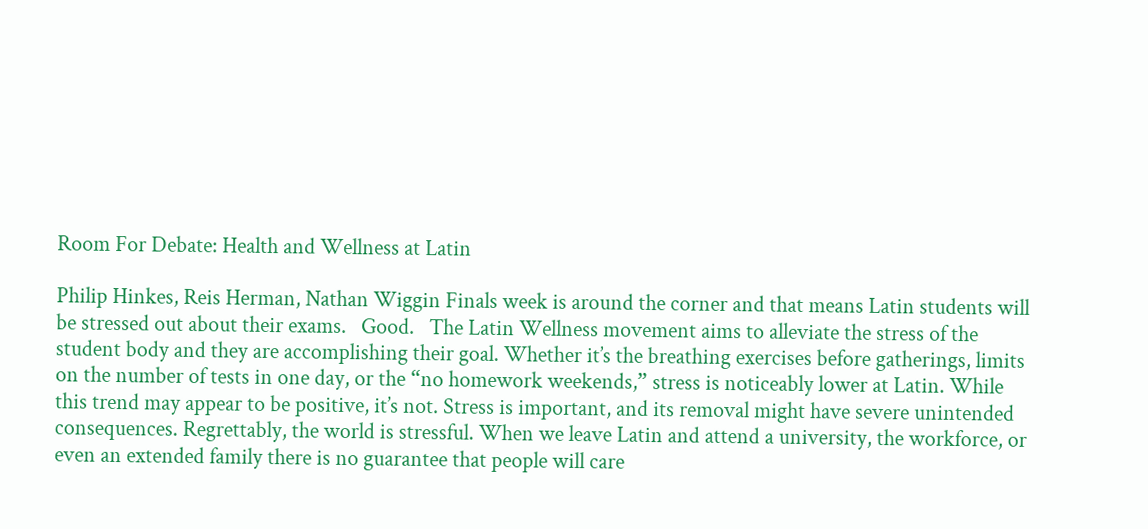Room For Debate: Health and Wellness at Latin

Philip Hinkes, Reis Herman, Nathan Wiggin Finals week is around the corner and that means Latin students will be stressed out about their exams.   Good.   The Latin Wellness movement aims to alleviate the stress of the student body and they are accomplishing their goal. Whether it’s the breathing exercises before gatherings, limits on the number of tests in one day, or the “no homework weekends,” stress is noticeably lower at Latin. While this trend may appear to be positive, it’s not. Stress is important, and its removal might have severe unintended consequences. Regrettably, the world is stressful. When we leave Latin and attend a university, the workforce, or even an extended family there is no guarantee that people will care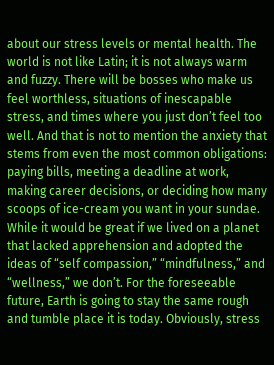about our stress levels or mental health. The world is not like Latin; it is not always warm and fuzzy. There will be bosses who make us feel worthless, situations of inescapable stress, and times where you just don’t feel too well. And that is not to mention the anxiety that stems from even the most common obligations: paying bills, meeting a deadline at work, making career decisions, or deciding how many scoops of ice-cream you want in your sundae. While it would be great if we lived on a planet that lacked apprehension and adopted the ideas of “self compassion,” “mindfulness,” and “wellness,” we don’t. For the foreseeable future, Earth is going to stay the same rough and tumble place it is today. Obviously, stress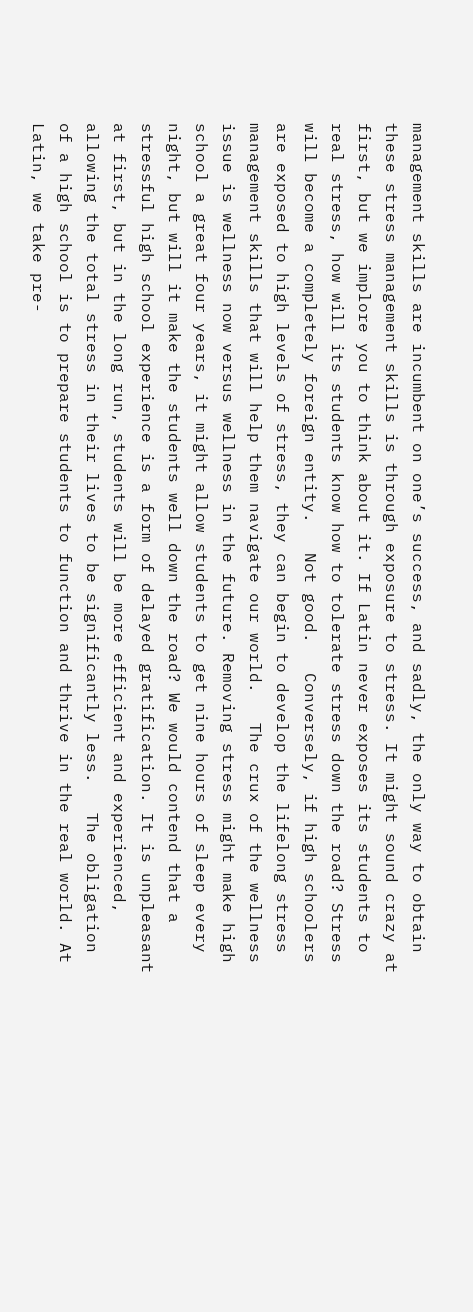management skills are incumbent on one’s success, and sadly, the only way to obtain these stress management skills is through exposure to stress. It might sound crazy at first, but we implore you to think about it. If Latin never exposes its students to real stress, how will its students know how to tolerate stress down the road? Stress will become a completely foreign entity.   Not good.   Conversely, if high schoolers are exposed to high levels of stress, they can begin to develop the lifelong stress management skills that will help them navigate our world.   The crux of the wellness issue is wellness now versus wellness in the future. Removing stress might make high school a great four years, it might allow students to get nine hours of sleep every night, but will it make the students well down the road? We would contend that a stressful high school experience is a form of delayed gratification. It is unpleasant at first, but in the long run, students will be more efficient and experienced, allowing the total stress in their lives to be significantly less.   The obligation of a high school is to prepare students to function and thrive in the real world. At Latin, we take pre-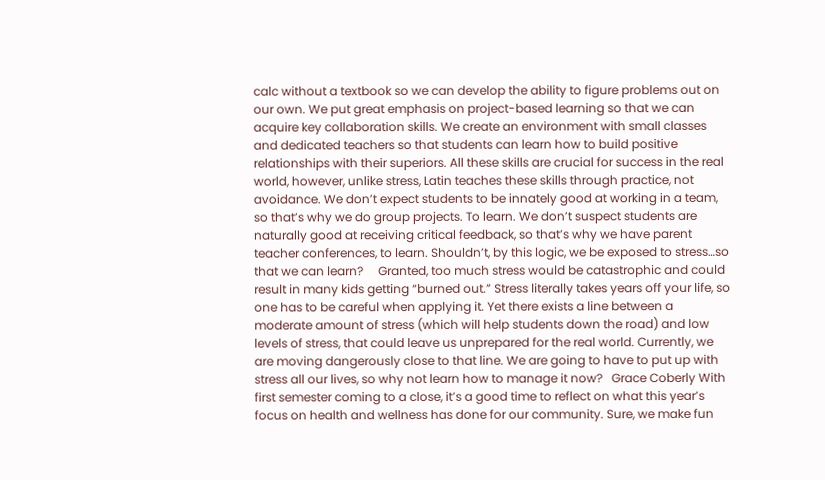calc without a textbook so we can develop the ability to figure problems out on our own. We put great emphasis on project-based learning so that we can acquire key collaboration skills. We create an environment with small classes and dedicated teachers so that students can learn how to build positive relationships with their superiors. All these skills are crucial for success in the real world, however, unlike stress, Latin teaches these skills through practice, not avoidance. We don’t expect students to be innately good at working in a team, so that’s why we do group projects. To learn. We don’t suspect students are naturally good at receiving critical feedback, so that’s why we have parent teacher conferences, to learn. Shouldn’t, by this logic, we be exposed to stress…so that we can learn?     Granted, too much stress would be catastrophic and could result in many kids getting “burned out.” Stress literally takes years off your life, so one has to be careful when applying it. Yet there exists a line between a moderate amount of stress (which will help students down the road) and low levels of stress, that could leave us unprepared for the real world. Currently, we are moving dangerously close to that line. We are going to have to put up with stress all our lives, so why not learn how to manage it now?   Grace Coberly With first semester coming to a close, it’s a good time to reflect on what this year’s focus on health and wellness has done for our community. Sure, we make fun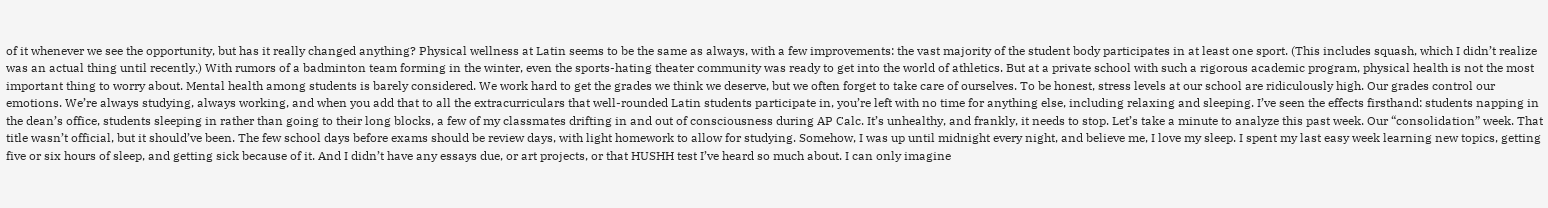of it whenever we see the opportunity, but has it really changed anything? Physical wellness at Latin seems to be the same as always, with a few improvements: the vast majority of the student body participates in at least one sport. (This includes squash, which I didn’t realize was an actual thing until recently.) With rumors of a badminton team forming in the winter, even the sports-hating theater community was ready to get into the world of athletics. But at a private school with such a rigorous academic program, physical health is not the most important thing to worry about. Mental health among students is barely considered. We work hard to get the grades we think we deserve, but we often forget to take care of ourselves. To be honest, stress levels at our school are ridiculously high. Our grades control our emotions. We’re always studying, always working, and when you add that to all the extracurriculars that well-rounded Latin students participate in, you’re left with no time for anything else, including relaxing and sleeping. I’ve seen the effects firsthand: students napping in the dean’s office, students sleeping in rather than going to their long blocks, a few of my classmates drifting in and out of consciousness during AP Calc. It’s unhealthy, and frankly, it needs to stop. Let’s take a minute to analyze this past week. Our “consolidation” week. That title wasn’t official, but it should’ve been. The few school days before exams should be review days, with light homework to allow for studying. Somehow, I was up until midnight every night, and believe me, I love my sleep. I spent my last easy week learning new topics, getting five or six hours of sleep, and getting sick because of it. And I didn’t have any essays due, or art projects, or that HUSHH test I’ve heard so much about. I can only imagine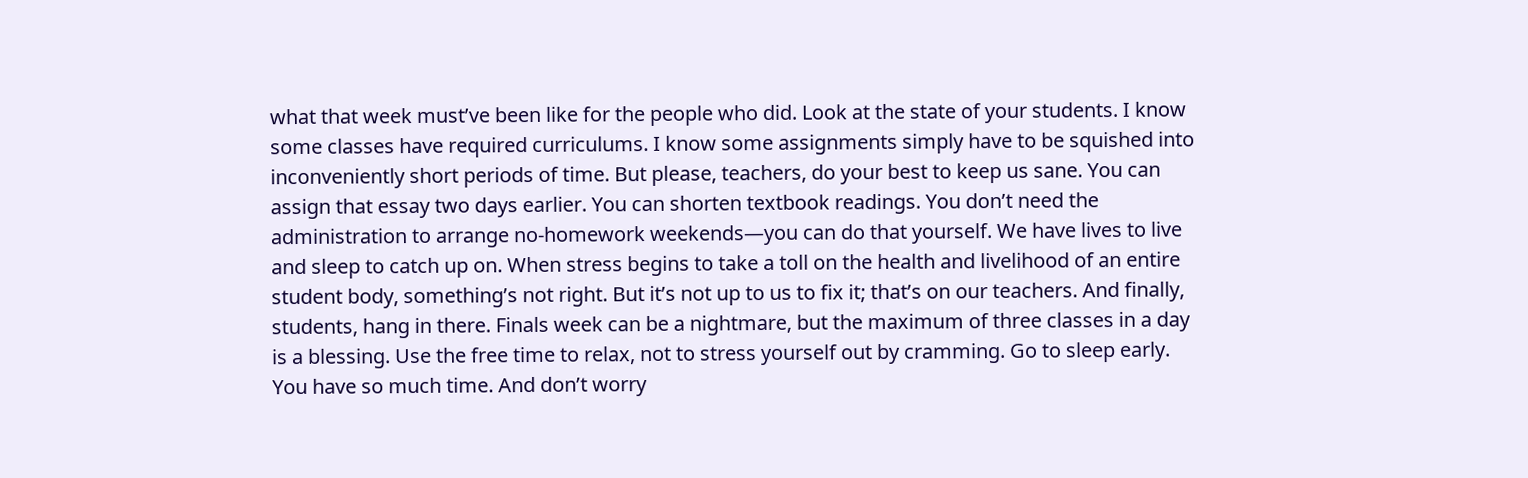what that week must’ve been like for the people who did. Look at the state of your students. I know some classes have required curriculums. I know some assignments simply have to be squished into inconveniently short periods of time. But please, teachers, do your best to keep us sane. You can assign that essay two days earlier. You can shorten textbook readings. You don’t need the administration to arrange no-homework weekends—you can do that yourself. We have lives to live and sleep to catch up on. When stress begins to take a toll on the health and livelihood of an entire student body, something’s not right. But it’s not up to us to fix it; that’s on our teachers. And finally, students, hang in there. Finals week can be a nightmare, but the maximum of three classes in a day is a blessing. Use the free time to relax, not to stress yourself out by cramming. Go to sleep early. You have so much time. And don’t worry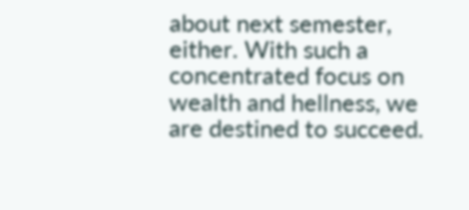about next semester, either. With such a concentrated focus on wealth and hellness, we are destined to succeed.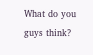What do you guys think?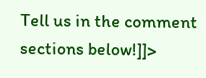Tell us in the comment sections below!]]>